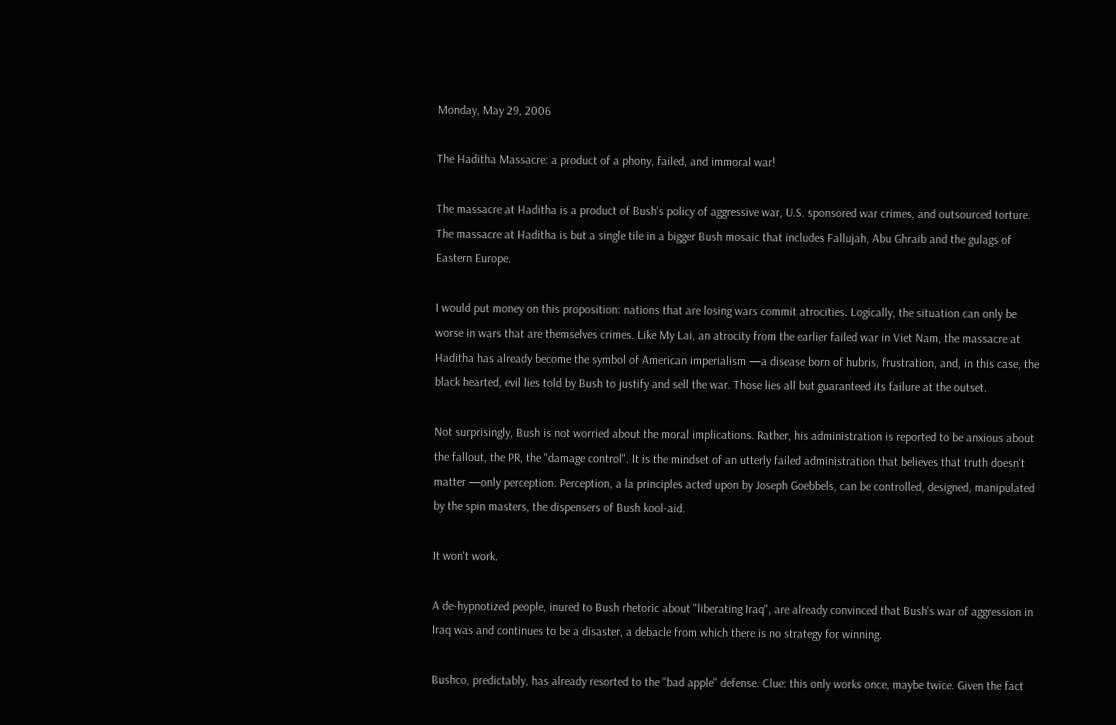Monday, May 29, 2006

The Haditha Massacre: a product of a phony, failed, and immoral war!

The massacre at Haditha is a product of Bush's policy of aggressive war, U.S. sponsored war crimes, and outsourced torture. The massacre at Haditha is but a single tile in a bigger Bush mosaic that includes Fallujah, Abu Ghraib and the gulags of Eastern Europe.

I would put money on this proposition: nations that are losing wars commit atrocities. Logically, the situation can only be worse in wars that are themselves crimes. Like My Lai, an atrocity from the earlier failed war in Viet Nam, the massacre at Haditha has already become the symbol of American imperialism —a disease born of hubris, frustration, and, in this case, the black hearted, evil lies told by Bush to justify and sell the war. Those lies all but guaranteed its failure at the outset.

Not surprisingly, Bush is not worried about the moral implications. Rather, his administration is reported to be anxious about the fallout, the PR, the "damage control". It is the mindset of an utterly failed administration that believes that truth doesn't matter —only perception. Perception, a la principles acted upon by Joseph Goebbels, can be controlled, designed, manipulated by the spin masters, the dispensers of Bush kool-aid.

It won't work.

A de-hypnotized people, inured to Bush rhetoric about "liberating Iraq", are already convinced that Bush's war of aggression in Iraq was and continues to be a disaster, a debacle from which there is no strategy for winning.

Bushco, predictably, has already resorted to the "bad apple" defense. Clue: this only works once, maybe twice. Given the fact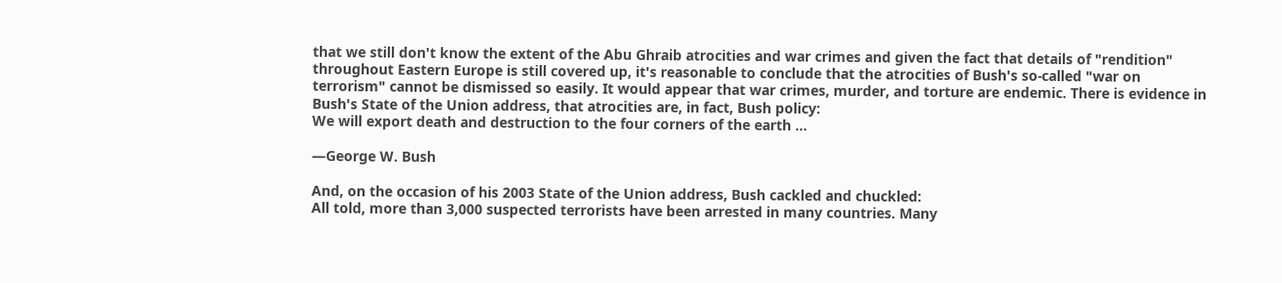that we still don't know the extent of the Abu Ghraib atrocities and war crimes and given the fact that details of "rendition" throughout Eastern Europe is still covered up, it's reasonable to conclude that the atrocities of Bush's so-called "war on terrorism" cannot be dismissed so easily. It would appear that war crimes, murder, and torture are endemic. There is evidence in Bush's State of the Union address, that atrocities are, in fact, Bush policy:
We will export death and destruction to the four corners of the earth ...

—George W. Bush

And, on the occasion of his 2003 State of the Union address, Bush cackled and chuckled:
All told, more than 3,000 suspected terrorists have been arrested in many countries. Many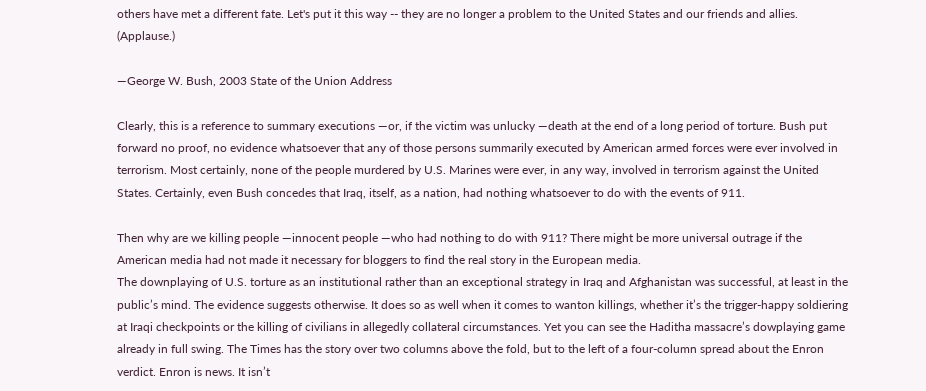others have met a different fate. Let's put it this way -- they are no longer a problem to the United States and our friends and allies. (Applause.)

—George W. Bush, 2003 State of the Union Address

Clearly, this is a reference to summary executions —or, if the victim was unlucky —death at the end of a long period of torture. Bush put forward no proof, no evidence whatsoever that any of those persons summarily executed by American armed forces were ever involved in terrorism. Most certainly, none of the people murdered by U.S. Marines were ever, in any way, involved in terrorism against the United States. Certainly, even Bush concedes that Iraq, itself, as a nation, had nothing whatsoever to do with the events of 911.

Then why are we killing people —innocent people —who had nothing to do with 911? There might be more universal outrage if the American media had not made it necessary for bloggers to find the real story in the European media.
The downplaying of U.S. torture as an institutional rather than an exceptional strategy in Iraq and Afghanistan was successful, at least in the public’s mind. The evidence suggests otherwise. It does so as well when it comes to wanton killings, whether it’s the trigger-happy soldiering at Iraqi checkpoints or the killing of civilians in allegedly collateral circumstances. Yet you can see the Haditha massacre’s dowplaying game already in full swing. The Times has the story over two columns above the fold, but to the left of a four-column spread about the Enron verdict. Enron is news. It isn’t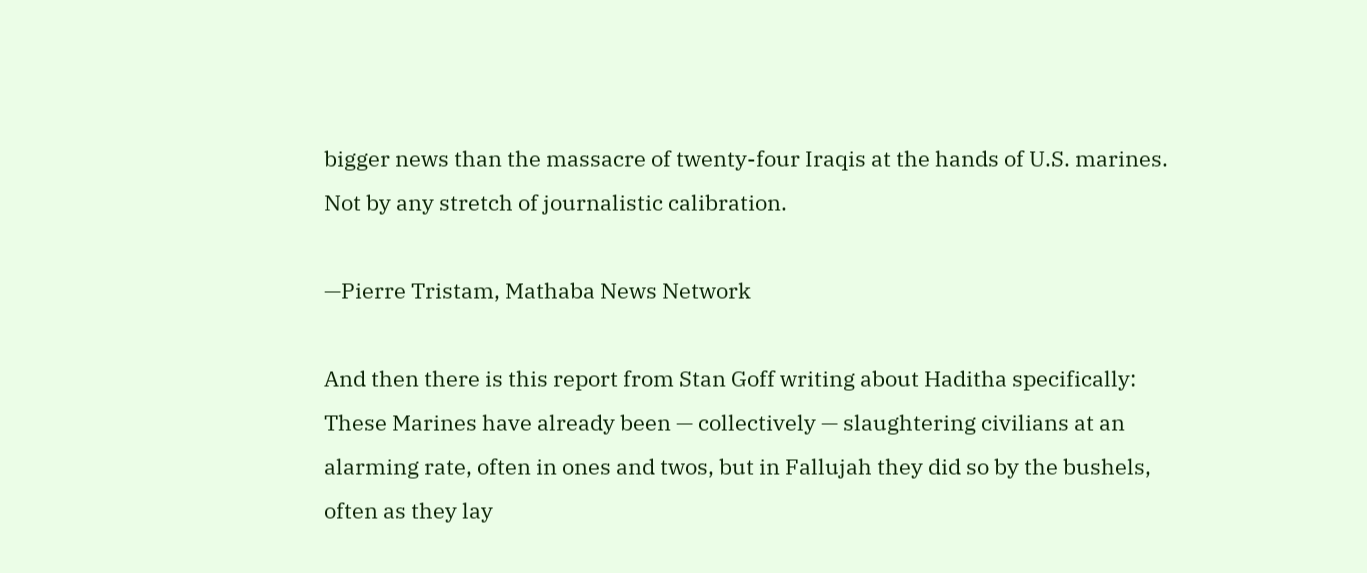bigger news than the massacre of twenty-four Iraqis at the hands of U.S. marines. Not by any stretch of journalistic calibration.

—Pierre Tristam, Mathaba News Network

And then there is this report from Stan Goff writing about Haditha specifically:
These Marines have already been — collectively — slaughtering civilians at an alarming rate, often in ones and twos, but in Fallujah they did so by the bushels, often as they lay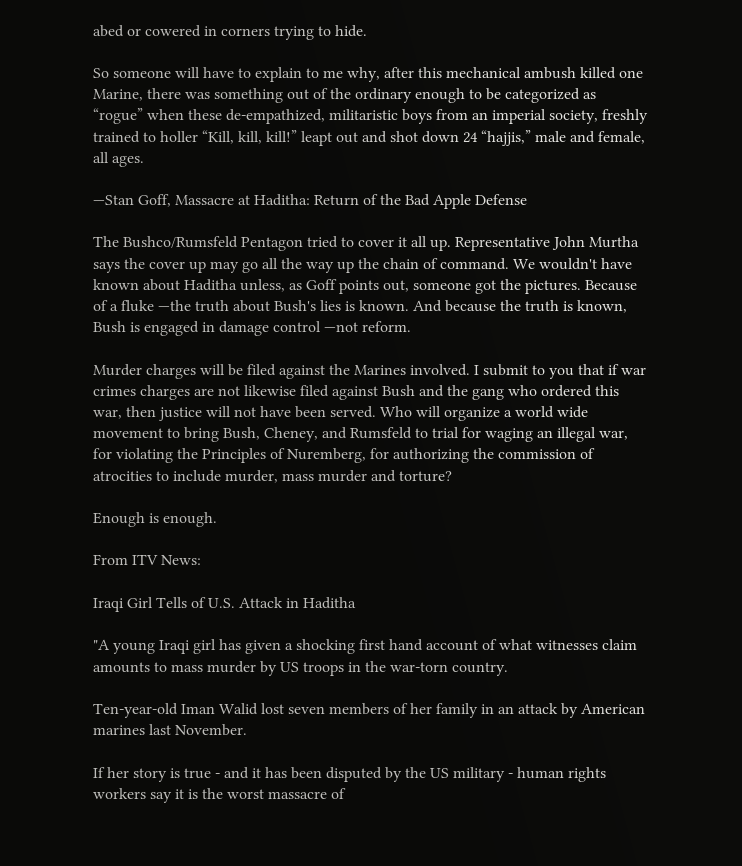abed or cowered in corners trying to hide.

So someone will have to explain to me why, after this mechanical ambush killed one Marine, there was something out of the ordinary enough to be categorized as “rogue” when these de-empathized, militaristic boys from an imperial society, freshly trained to holler “Kill, kill, kill!” leapt out and shot down 24 “hajjis,” male and female, all ages.

—Stan Goff, Massacre at Haditha: Return of the Bad Apple Defense

The Bushco/Rumsfeld Pentagon tried to cover it all up. Representative John Murtha says the cover up may go all the way up the chain of command. We wouldn't have known about Haditha unless, as Goff points out, someone got the pictures. Because of a fluke —the truth about Bush's lies is known. And because the truth is known, Bush is engaged in damage control —not reform.

Murder charges will be filed against the Marines involved. I submit to you that if war crimes charges are not likewise filed against Bush and the gang who ordered this war, then justice will not have been served. Who will organize a world wide movement to bring Bush, Cheney, and Rumsfeld to trial for waging an illegal war, for violating the Principles of Nuremberg, for authorizing the commission of atrocities to include murder, mass murder and torture?

Enough is enough.

From ITV News:

Iraqi Girl Tells of U.S. Attack in Haditha

"A young Iraqi girl has given a shocking first hand account of what witnesses claim amounts to mass murder by US troops in the war-torn country.

Ten-year-old Iman Walid lost seven members of her family in an attack by American marines last November.

If her story is true - and it has been disputed by the US military - human rights workers say it is the worst massacre of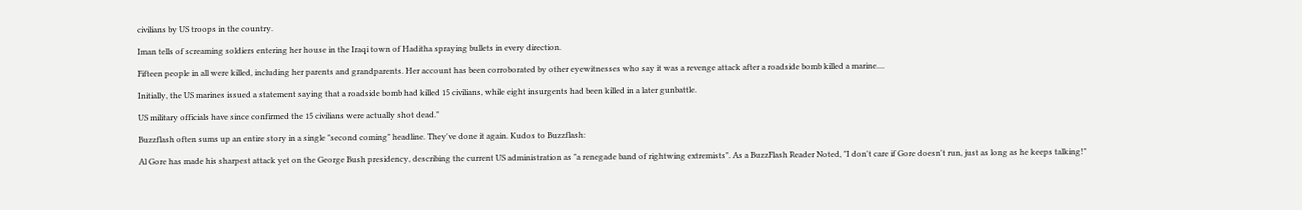civilians by US troops in the country.

Iman tells of screaming soldiers entering her house in the Iraqi town of Haditha spraying bullets in every direction.

Fifteen people in all were killed, including her parents and grandparents. Her account has been corroborated by other eyewitnesses who say it was a revenge attack after a roadside bomb killed a marine....

Initially, the US marines issued a statement saying that a roadside bomb had killed 15 civilians, while eight insurgents had been killed in a later gunbattle.

US military officials have since confirmed the 15 civilians were actually shot dead."

Buzzflash often sums up an entire story in a single "second coming" headline. They've done it again. Kudos to Buzzflash:

Al Gore has made his sharpest attack yet on the George Bush presidency, describing the current US administration as "a renegade band of rightwing extremists". As a BuzzFlash Reader Noted, "I don't care if Gore doesn't run, just as long as he keeps talking!"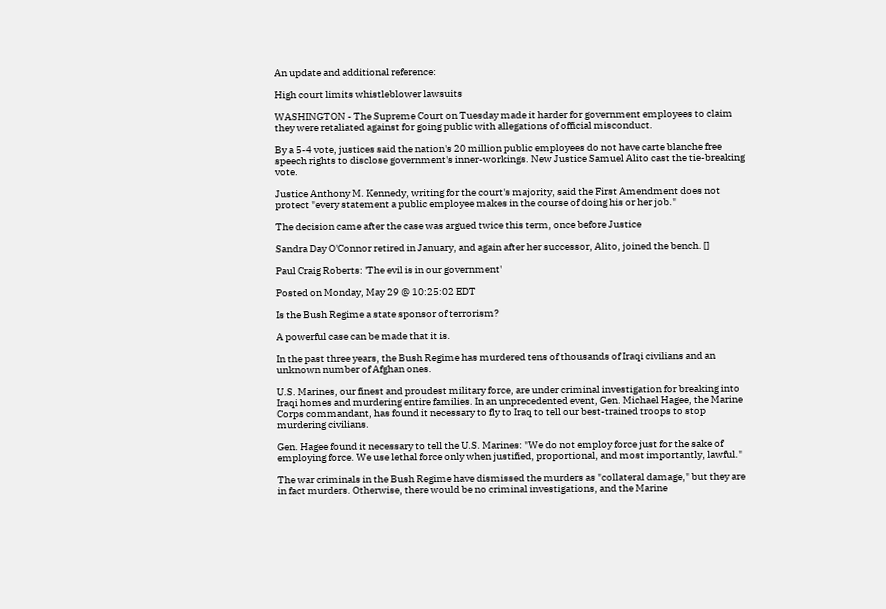An update and additional reference:

High court limits whistleblower lawsuits

WASHINGTON - The Supreme Court on Tuesday made it harder for government employees to claim they were retaliated against for going public with allegations of official misconduct.

By a 5-4 vote, justices said the nation's 20 million public employees do not have carte blanche free speech rights to disclose government's inner-workings. New Justice Samuel Alito cast the tie-breaking vote.

Justice Anthony M. Kennedy, writing for the court's majority, said the First Amendment does not protect "every statement a public employee makes in the course of doing his or her job."

The decision came after the case was argued twice this term, once before Justice

Sandra Day O'Connor retired in January, and again after her successor, Alito, joined the bench. []

Paul Craig Roberts: 'The evil is in our government'

Posted on Monday, May 29 @ 10:25:02 EDT

Is the Bush Regime a state sponsor of terrorism?

A powerful case can be made that it is.

In the past three years, the Bush Regime has murdered tens of thousands of Iraqi civilians and an unknown number of Afghan ones.

U.S. Marines, our finest and proudest military force, are under criminal investigation for breaking into Iraqi homes and murdering entire families. In an unprecedented event, Gen. Michael Hagee, the Marine Corps commandant, has found it necessary to fly to Iraq to tell our best-trained troops to stop murdering civilians.

Gen. Hagee found it necessary to tell the U.S. Marines: "We do not employ force just for the sake of employing force. We use lethal force only when justified, proportional, and most importantly, lawful."

The war criminals in the Bush Regime have dismissed the murders as "collateral damage," but they are in fact murders. Otherwise, there would be no criminal investigations, and the Marine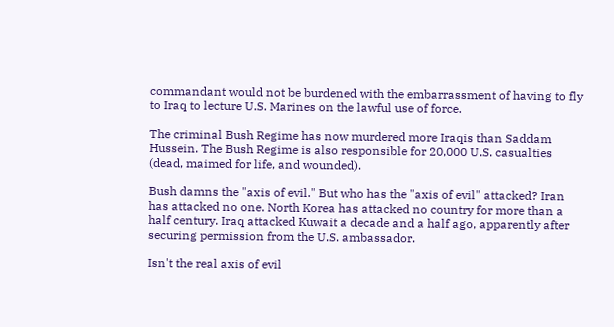commandant would not be burdened with the embarrassment of having to fly to Iraq to lecture U.S. Marines on the lawful use of force.

The criminal Bush Regime has now murdered more Iraqis than Saddam Hussein. The Bush Regime is also responsible for 20,000 U.S. casualties (dead, maimed for life, and wounded).

Bush damns the "axis of evil." But who has the "axis of evil" attacked? Iran has attacked no one. North Korea has attacked no country for more than a half century. Iraq attacked Kuwait a decade and a half ago, apparently after securing permission from the U.S. ambassador.

Isn't the real axis of evil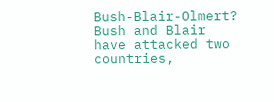Bush-Blair-Olmert? Bush and Blair have attacked two countries,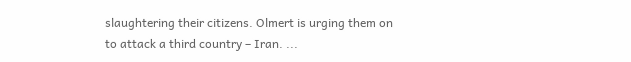slaughtering their citizens. Olmert is urging them on to attack a third country – Iran. ...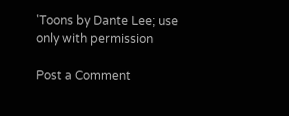'Toons by Dante Lee; use only with permission

Post a Comment